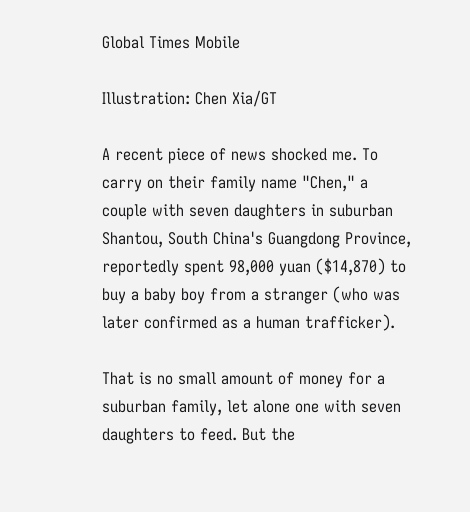Global Times Mobile

Illustration: Chen Xia/GT

A recent piece of news shocked me. To carry on their family name "Chen," a couple with seven daughters in suburban Shantou, South China's Guangdong Province, reportedly spent 98,000 yuan ($14,870) to buy a baby boy from a stranger (who was later confirmed as a human trafficker).

That is no small amount of money for a suburban family, let alone one with seven daughters to feed. But the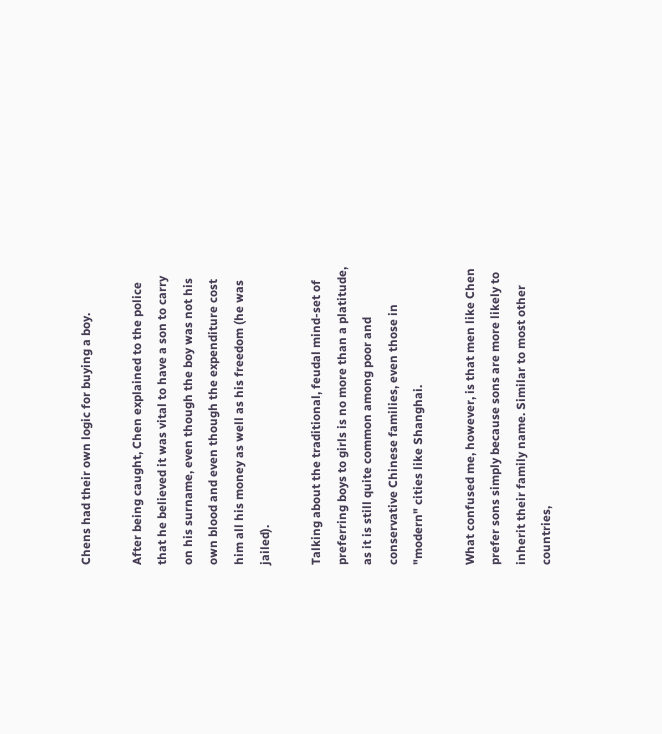Chens had their own logic for buying a boy.

After being caught, Chen explained to the police that he believed it was vital to have a son to carry on his surname, even though the boy was not his own blood and even though the expenditure cost him all his money as well as his freedom (he was jailed).

Talking about the traditional, feudal mind-set of preferring boys to girls is no more than a platitude, as it is still quite common among poor and conservative Chinese families, even those in "modern" cities like Shanghai.

What confused me, however, is that men like Chen prefer sons simply because sons are more likely to inherit their family name. Similar to most other countries,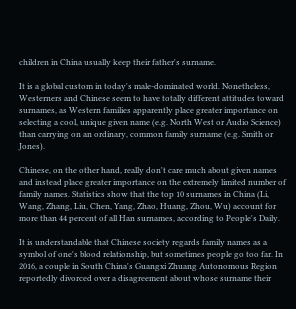children in China usually keep their father's surname.

It is a global custom in today's male-dominated world. Nonetheless, Westerners and Chinese seem to have totally different attitudes toward surnames, as Western families apparently place greater importance on selecting a cool, unique given name (e.g. North West or Audio Science) than carrying on an ordinary, common family surname (e.g. Smith or Jones).

Chinese, on the other hand, really don't care much about given names and instead place greater importance on the extremely limited number of family names. Statistics show that the top 10 surnames in China (Li, Wang, Zhang, Liu, Chen, Yang, Zhao, Huang, Zhou, Wu) account for more than 44 percent of all Han surnames, according to People's Daily.

It is understandable that Chinese society regards family names as a symbol of one's blood relationship, but sometimes people go too far. In 2016, a couple in South China's Guangxi Zhuang Autonomous Region reportedly divorced over a disagreement about whose surname their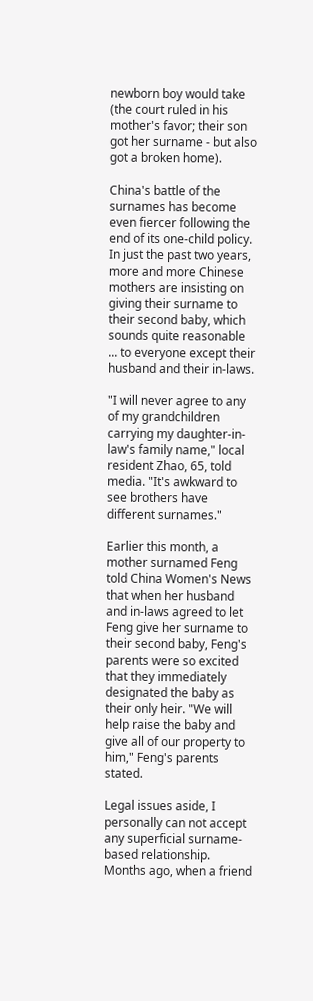newborn boy would take (the court ruled in his mother's favor; their son got her surname - but also got a broken home).

China's battle of the surnames has become even fiercer following the end of its one-child policy. In just the past two years, more and more Chinese mothers are insisting on giving their surname to their second baby, which sounds quite reasonable ... to everyone except their husband and their in-laws.

"I will never agree to any of my grandchildren carrying my daughter-in-law's family name," local resident Zhao, 65, told media. "It's awkward to see brothers have different surnames."

Earlier this month, a mother surnamed Feng told China Women's News that when her husband and in-laws agreed to let Feng give her surname to their second baby, Feng's parents were so excited that they immediately designated the baby as their only heir. "We will help raise the baby and give all of our property to him," Feng's parents stated.

Legal issues aside, I personally can not accept any superficial surname-based relationship. Months ago, when a friend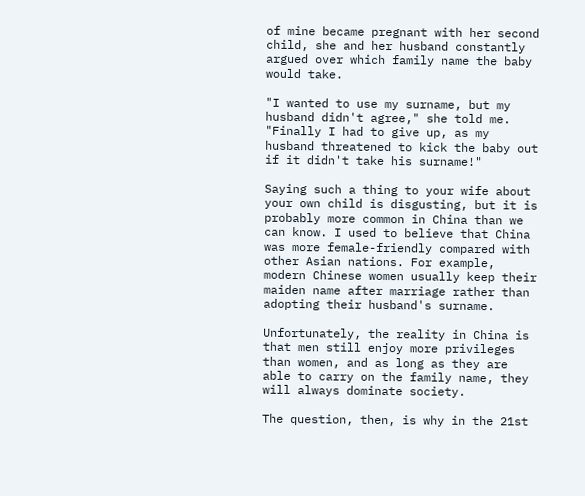of mine became pregnant with her second child, she and her husband constantly argued over which family name the baby would take.

"I wanted to use my surname, but my husband didn't agree," she told me. "Finally I had to give up, as my husband threatened to kick the baby out if it didn't take his surname!"

Saying such a thing to your wife about your own child is disgusting, but it is probably more common in China than we can know. I used to believe that China was more female-friendly compared with other Asian nations. For example, modern Chinese women usually keep their maiden name after marriage rather than adopting their husband's surname.

Unfortunately, the reality in China is that men still enjoy more privileges than women, and as long as they are able to carry on the family name, they will always dominate society.

The question, then, is why in the 21st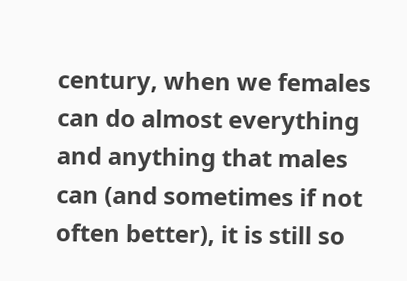century, when we females can do almost everything and anything that males can (and sometimes if not often better), it is still so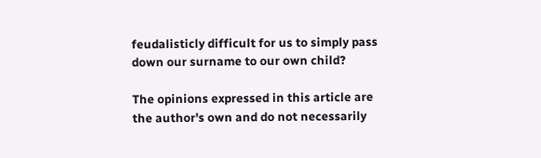feudalisticly difficult for us to simply pass down our surname to our own child?

The opinions expressed in this article are the author's own and do not necessarily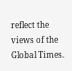reflect the views of the Global Times.